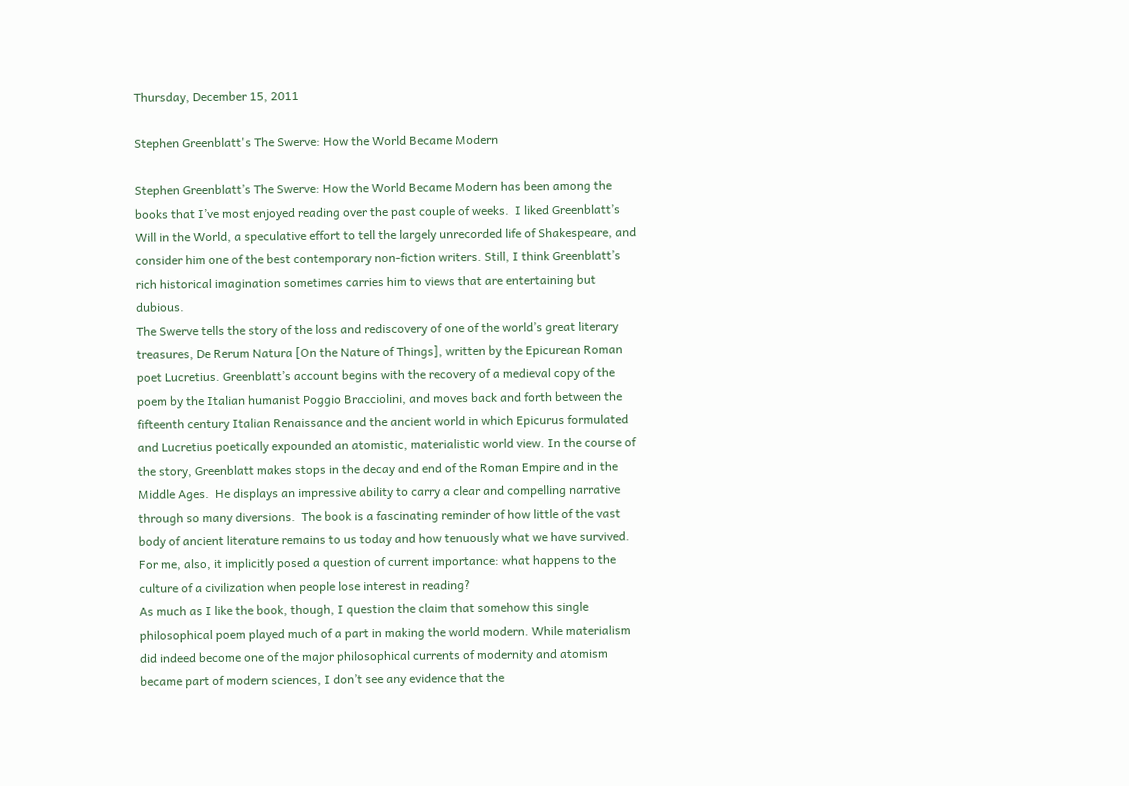Thursday, December 15, 2011

Stephen Greenblatt's The Swerve: How the World Became Modern

Stephen Greenblatt’s The Swerve: How the World Became Modern has been among the books that I’ve most enjoyed reading over the past couple of weeks.  I liked Greenblatt’s Will in the World, a speculative effort to tell the largely unrecorded life of Shakespeare, and consider him one of the best contemporary non-fiction writers. Still, I think Greenblatt’s rich historical imagination sometimes carries him to views that are entertaining but dubious.
The Swerve tells the story of the loss and rediscovery of one of the world’s great literary treasures, De Rerum Natura [On the Nature of Things], written by the Epicurean Roman poet Lucretius. Greenblatt’s account begins with the recovery of a medieval copy of the poem by the Italian humanist Poggio Bracciolini, and moves back and forth between the fifteenth century Italian Renaissance and the ancient world in which Epicurus formulated and Lucretius poetically expounded an atomistic, materialistic world view. In the course of the story, Greenblatt makes stops in the decay and end of the Roman Empire and in the Middle Ages.  He displays an impressive ability to carry a clear and compelling narrative through so many diversions.  The book is a fascinating reminder of how little of the vast body of ancient literature remains to us today and how tenuously what we have survived. For me, also, it implicitly posed a question of current importance: what happens to the culture of a civilization when people lose interest in reading?
As much as I like the book, though, I question the claim that somehow this single philosophical poem played much of a part in making the world modern. While materialism did indeed become one of the major philosophical currents of modernity and atomism became part of modern sciences, I don’t see any evidence that the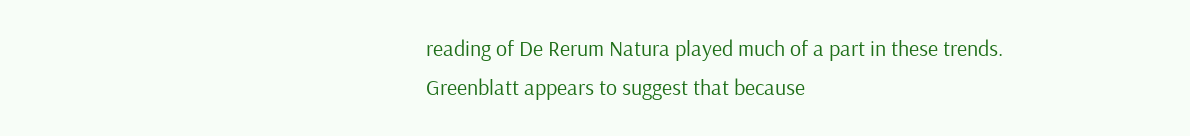reading of De Rerum Natura played much of a part in these trends.  Greenblatt appears to suggest that because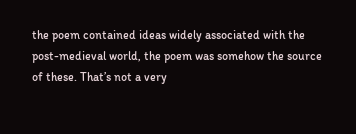the poem contained ideas widely associated with the post-medieval world, the poem was somehow the source of these. That’s not a very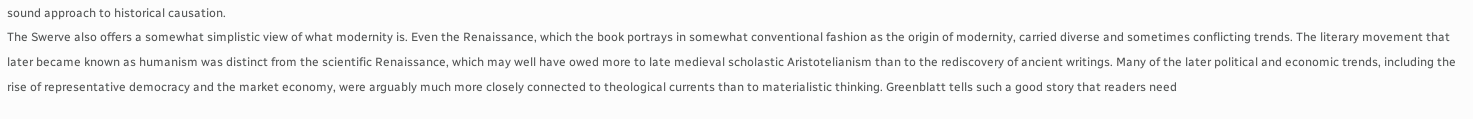sound approach to historical causation.
The Swerve also offers a somewhat simplistic view of what modernity is. Even the Renaissance, which the book portrays in somewhat conventional fashion as the origin of modernity, carried diverse and sometimes conflicting trends. The literary movement that later became known as humanism was distinct from the scientific Renaissance, which may well have owed more to late medieval scholastic Aristotelianism than to the rediscovery of ancient writings. Many of the later political and economic trends, including the rise of representative democracy and the market economy, were arguably much more closely connected to theological currents than to materialistic thinking. Greenblatt tells such a good story that readers need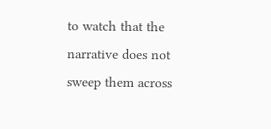to watch that the narrative does not sweep them across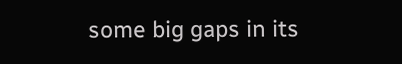some big gaps in its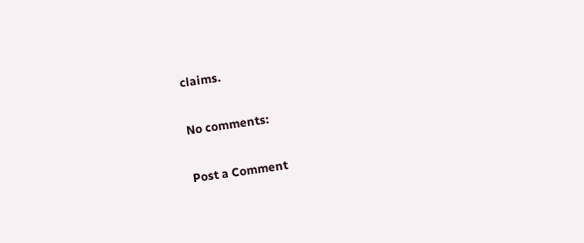claims.

No comments:

Post a Comment